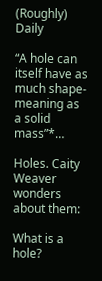(Roughly) Daily

“A hole can itself have as much shape-meaning as a solid mass”*…

Holes. Caity Weaver wonders about them:

What is a hole?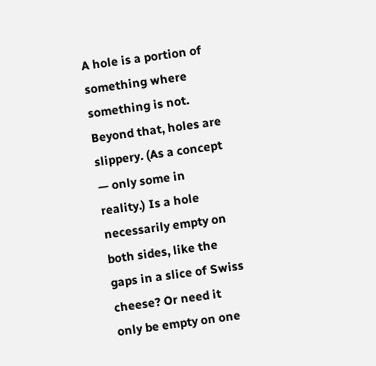A hole is a portion of something where something is not. Beyond that, holes are slippery. (As a concept — only some in reality.) Is a hole necessarily empty on both sides, like the gaps in a slice of Swiss cheese? Or need it only be empty on one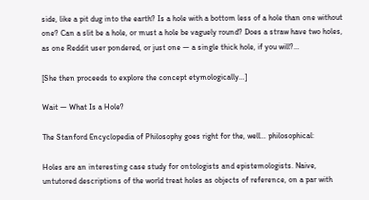side, like a pit dug into the earth? Is a hole with a bottom less of a hole than one without one? Can a slit be a hole, or must a hole be vaguely round? Does a straw have two holes, as one Reddit user pondered, or just one — a single thick hole, if you will?…

[She then proceeds to explore the concept etymologically…]

Wait — What Is a Hole?

The Stanford Encyclopedia of Philosophy goes right for the, well… philosophical:

Holes are an interesting case study for ontologists and epistemologists. Naive, untutored descriptions of the world treat holes as objects of reference, on a par with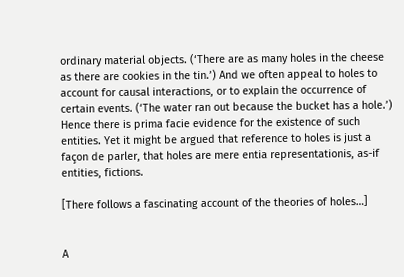ordinary material objects. (‘There are as many holes in the cheese as there are cookies in the tin.’) And we often appeal to holes to account for causal interactions, or to explain the occurrence of certain events. (‘The water ran out because the bucket has a hole.’) Hence there is prima facie evidence for the existence of such entities. Yet it might be argued that reference to holes is just a façon de parler, that holes are mere entia representationis, as-if entities, fictions.

[There follows a fascinating account of the theories of holes…]


A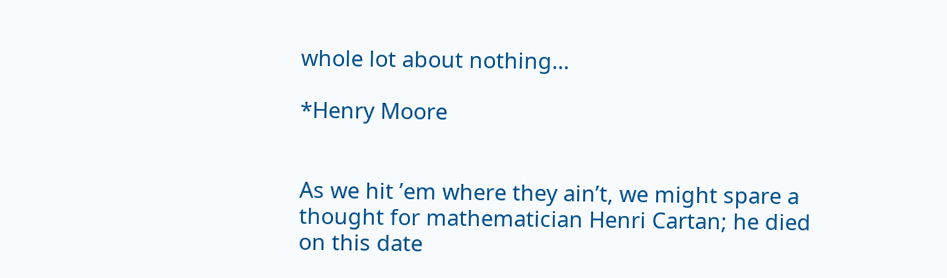whole lot about nothing…

*Henry Moore


As we hit ’em where they ain’t, we might spare a thought for mathematician Henri Cartan; he died on this date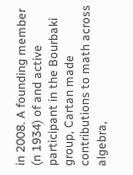in 2008. A founding member (n 1934) of and active participant in the Bourbaki group, Cartan made contributions to math across  algebra,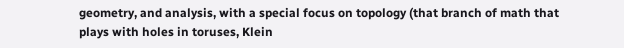geometry, and analysis, with a special focus on topology (that branch of math that plays with holes in toruses, Klein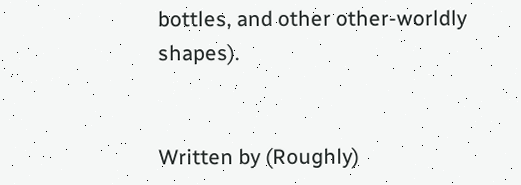bottles, and other other-worldly shapes).


Written by (Roughly)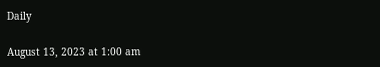Daily

August 13, 2023 at 1:00 am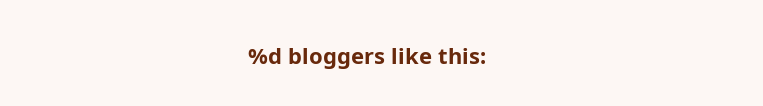%d bloggers like this: